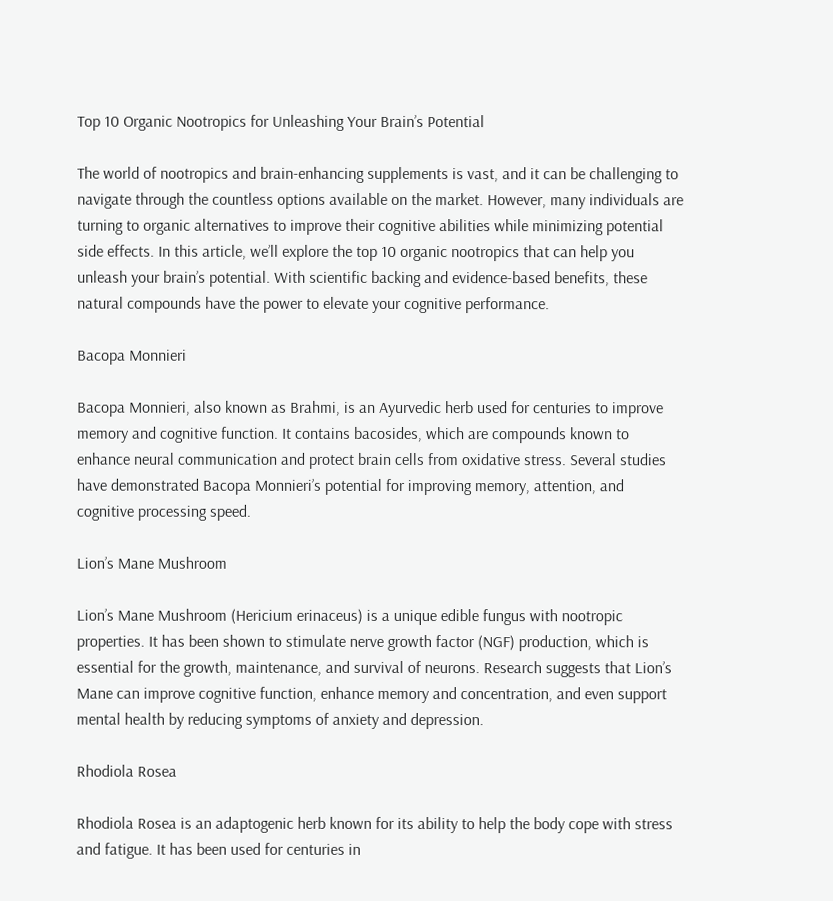Top 10 Organic Nootropics for Unleashing Your Brain’s Potential

The world of nootropics and brain-enhancing supplements is vast, and it can be challenging to navigate through the countless options available on the market. However, many individuals are turning to organic alternatives to improve their cognitive abilities while minimizing potential side effects. In this article, we’ll explore the top 10 organic nootropics that can help you unleash your brain’s potential. With scientific backing and evidence-based benefits, these natural compounds have the power to elevate your cognitive performance.

Bacopa Monnieri

Bacopa Monnieri, also known as Brahmi, is an Ayurvedic herb used for centuries to improve memory and cognitive function. It contains bacosides, which are compounds known to enhance neural communication and protect brain cells from oxidative stress. Several studies have demonstrated Bacopa Monnieri’s potential for improving memory, attention, and cognitive processing speed.

Lion’s Mane Mushroom

Lion’s Mane Mushroom (Hericium erinaceus) is a unique edible fungus with nootropic properties. It has been shown to stimulate nerve growth factor (NGF) production, which is essential for the growth, maintenance, and survival of neurons. Research suggests that Lion’s Mane can improve cognitive function, enhance memory and concentration, and even support mental health by reducing symptoms of anxiety and depression.

Rhodiola Rosea

Rhodiola Rosea is an adaptogenic herb known for its ability to help the body cope with stress and fatigue. It has been used for centuries in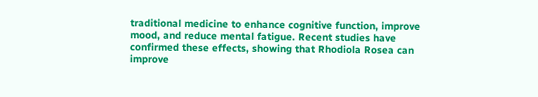traditional medicine to enhance cognitive function, improve mood, and reduce mental fatigue. Recent studies have confirmed these effects, showing that Rhodiola Rosea can improve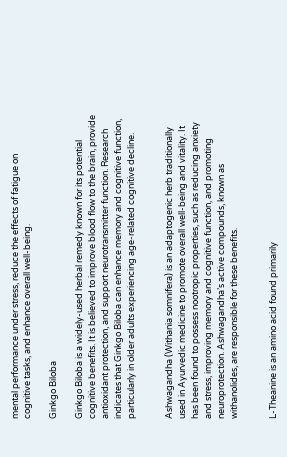mental performance under stress, reduce the effects of fatigue on cognitive tasks, and enhance overall well-being.

Ginkgo Biloba

Ginkgo Biloba is a widely-used herbal remedy known for its potential cognitive benefits. It is believed to improve blood flow to the brain, provide antioxidant protection, and support neurotransmitter function. Research indicates that Ginkgo Biloba can enhance memory and cognitive function, particularly in older adults experiencing age-related cognitive decline.


Ashwagandha (Withania somnifera) is an adaptogenic herb traditionally used in Ayurvedic medicine to promote overall well-being and vitality. It has been found to possess nootropic properties, such as reducing anxiety and stress, improving memory and cognitive function, and promoting neuroprotection. Ashwagandha’s active compounds, known as withanolides, are responsible for these benefits.


L-Theanine is an amino acid found primarily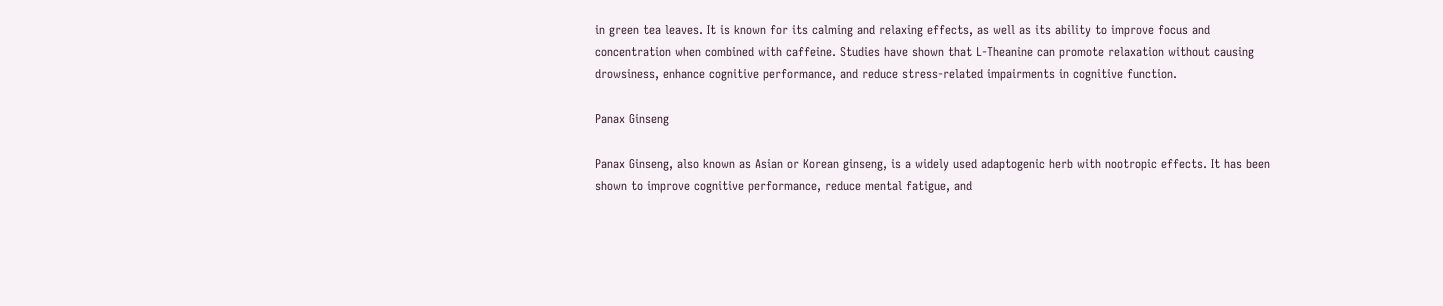in green tea leaves. It is known for its calming and relaxing effects, as well as its ability to improve focus and concentration when combined with caffeine. Studies have shown that L-Theanine can promote relaxation without causing drowsiness, enhance cognitive performance, and reduce stress-related impairments in cognitive function.

Panax Ginseng

Panax Ginseng, also known as Asian or Korean ginseng, is a widely used adaptogenic herb with nootropic effects. It has been shown to improve cognitive performance, reduce mental fatigue, and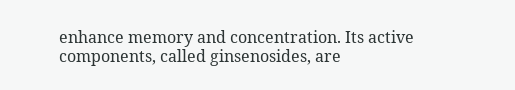enhance memory and concentration. Its active components, called ginsenosides, are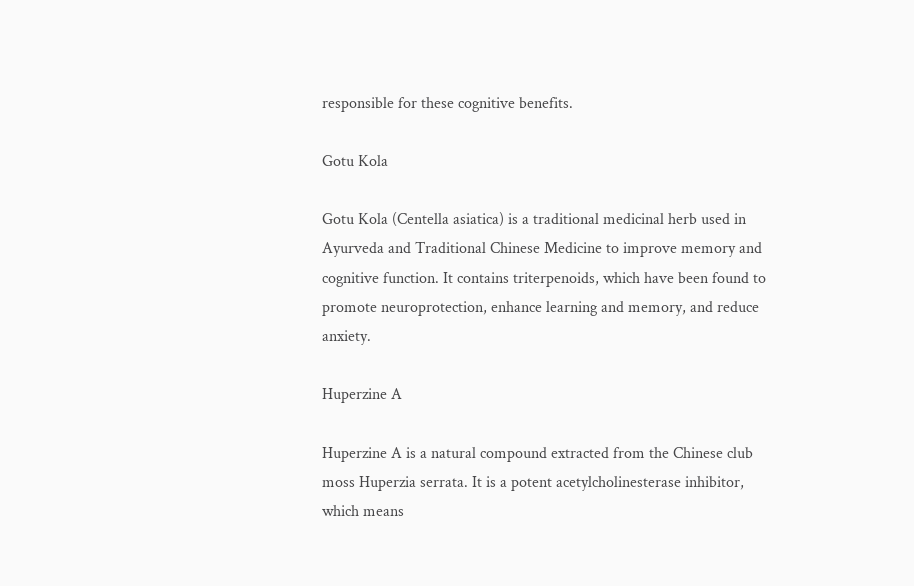responsible for these cognitive benefits.

Gotu Kola

Gotu Kola (Centella asiatica) is a traditional medicinal herb used in Ayurveda and Traditional Chinese Medicine to improve memory and cognitive function. It contains triterpenoids, which have been found to promote neuroprotection, enhance learning and memory, and reduce anxiety.

Huperzine A

Huperzine A is a natural compound extracted from the Chinese club moss Huperzia serrata. It is a potent acetylcholinesterase inhibitor, which means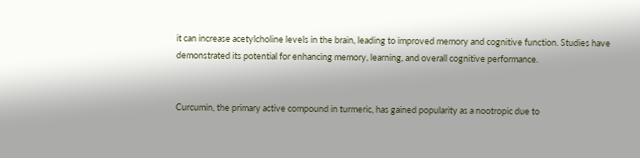it can increase acetylcholine levels in the brain, leading to improved memory and cognitive function. Studies have demonstrated its potential for enhancing memory, learning, and overall cognitive performance.


Curcumin, the primary active compound in turmeric, has gained popularity as a nootropic due to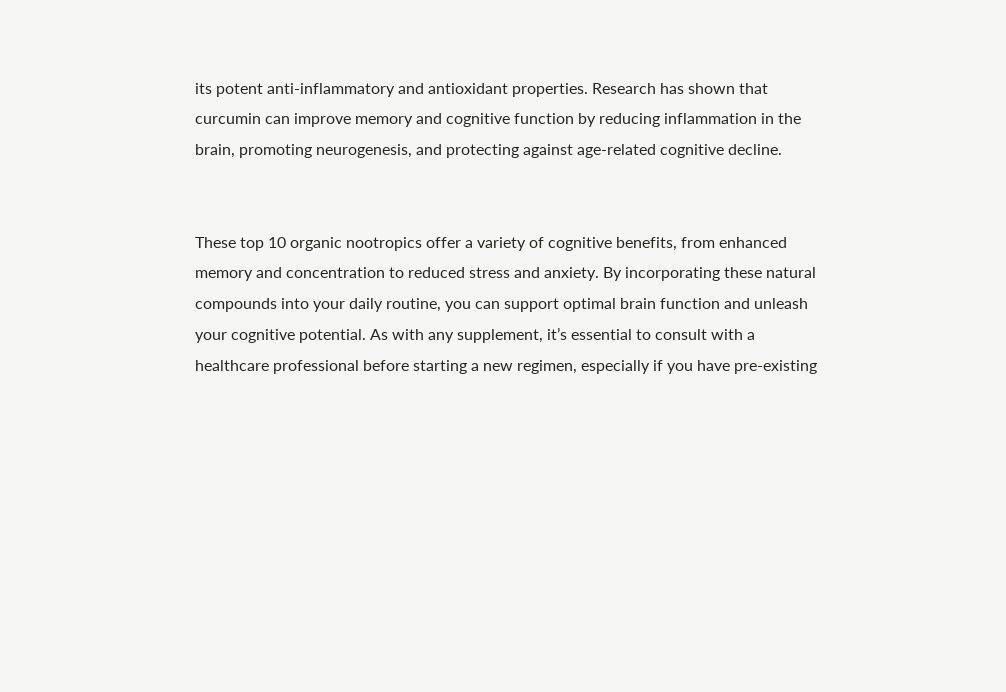its potent anti-inflammatory and antioxidant properties. Research has shown that curcumin can improve memory and cognitive function by reducing inflammation in the brain, promoting neurogenesis, and protecting against age-related cognitive decline.


These top 10 organic nootropics offer a variety of cognitive benefits, from enhanced memory and concentration to reduced stress and anxiety. By incorporating these natural compounds into your daily routine, you can support optimal brain function and unleash your cognitive potential. As with any supplement, it’s essential to consult with a healthcare professional before starting a new regimen, especially if you have pre-existing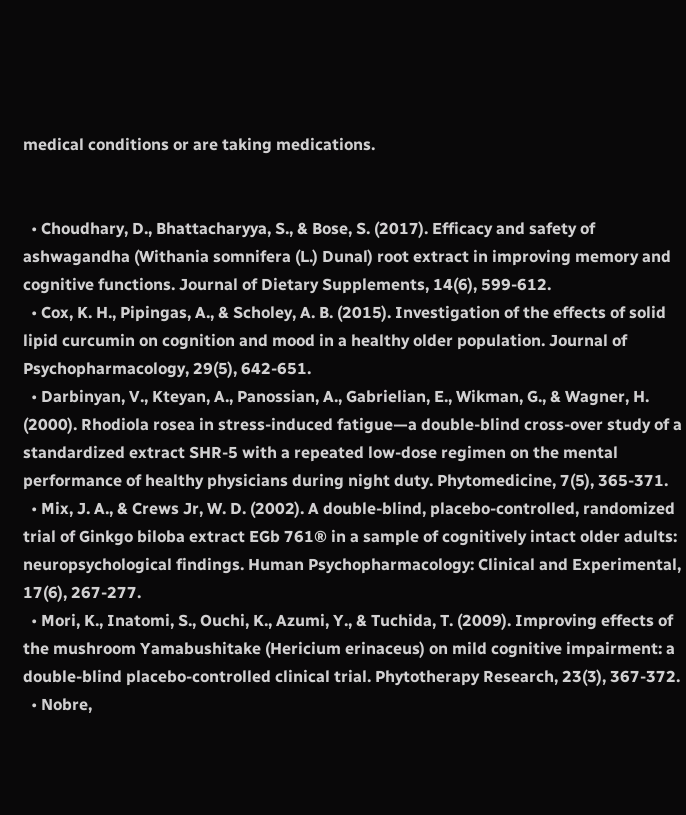medical conditions or are taking medications.


  • Choudhary, D., Bhattacharyya, S., & Bose, S. (2017). Efficacy and safety of ashwagandha (Withania somnifera (L.) Dunal) root extract in improving memory and cognitive functions. Journal of Dietary Supplements, 14(6), 599-612.
  • Cox, K. H., Pipingas, A., & Scholey, A. B. (2015). Investigation of the effects of solid lipid curcumin on cognition and mood in a healthy older population. Journal of Psychopharmacology, 29(5), 642-651.
  • Darbinyan, V., Kteyan, A., Panossian, A., Gabrielian, E., Wikman, G., & Wagner, H. (2000). Rhodiola rosea in stress-induced fatigue—a double-blind cross-over study of a standardized extract SHR-5 with a repeated low-dose regimen on the mental performance of healthy physicians during night duty. Phytomedicine, 7(5), 365-371.
  • Mix, J. A., & Crews Jr, W. D. (2002). A double-blind, placebo-controlled, randomized trial of Ginkgo biloba extract EGb 761® in a sample of cognitively intact older adults: neuropsychological findings. Human Psychopharmacology: Clinical and Experimental, 17(6), 267-277.
  • Mori, K., Inatomi, S., Ouchi, K., Azumi, Y., & Tuchida, T. (2009). Improving effects of the mushroom Yamabushitake (Hericium erinaceus) on mild cognitive impairment: a double-blind placebo-controlled clinical trial. Phytotherapy Research, 23(3), 367-372.
  • Nobre,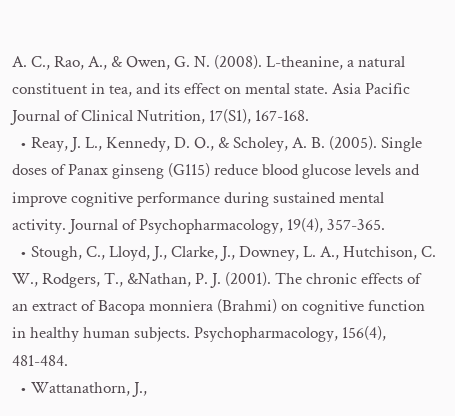A. C., Rao, A., & Owen, G. N. (2008). L-theanine, a natural constituent in tea, and its effect on mental state. Asia Pacific Journal of Clinical Nutrition, 17(S1), 167-168.
  • Reay, J. L., Kennedy, D. O., & Scholey, A. B. (2005). Single doses of Panax ginseng (G115) reduce blood glucose levels and improve cognitive performance during sustained mental activity. Journal of Psychopharmacology, 19(4), 357-365.
  • Stough, C., Lloyd, J., Clarke, J., Downey, L. A., Hutchison, C. W., Rodgers, T., &Nathan, P. J. (2001). The chronic effects of an extract of Bacopa monniera (Brahmi) on cognitive function in healthy human subjects. Psychopharmacology, 156(4), 481-484.
  • Wattanathorn, J.,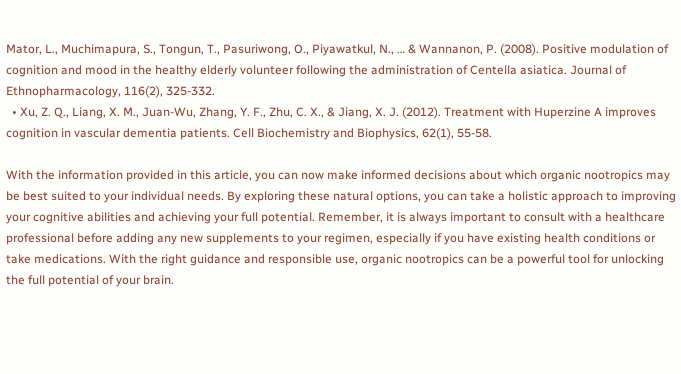Mator, L., Muchimapura, S., Tongun, T., Pasuriwong, O., Piyawatkul, N., … & Wannanon, P. (2008). Positive modulation of cognition and mood in the healthy elderly volunteer following the administration of Centella asiatica. Journal of Ethnopharmacology, 116(2), 325-332.
  • Xu, Z. Q., Liang, X. M., Juan-Wu, Zhang, Y. F., Zhu, C. X., & Jiang, X. J. (2012). Treatment with Huperzine A improves cognition in vascular dementia patients. Cell Biochemistry and Biophysics, 62(1), 55-58.

With the information provided in this article, you can now make informed decisions about which organic nootropics may be best suited to your individual needs. By exploring these natural options, you can take a holistic approach to improving your cognitive abilities and achieving your full potential. Remember, it is always important to consult with a healthcare professional before adding any new supplements to your regimen, especially if you have existing health conditions or take medications. With the right guidance and responsible use, organic nootropics can be a powerful tool for unlocking the full potential of your brain.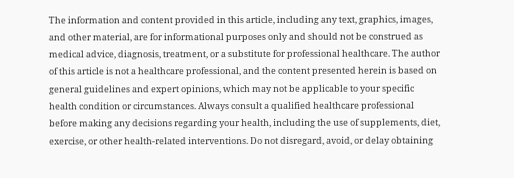The information and content provided in this article, including any text, graphics, images, and other material, are for informational purposes only and should not be construed as medical advice, diagnosis, treatment, or a substitute for professional healthcare. The author of this article is not a healthcare professional, and the content presented herein is based on general guidelines and expert opinions, which may not be applicable to your specific health condition or circumstances. Always consult a qualified healthcare professional before making any decisions regarding your health, including the use of supplements, diet, exercise, or other health-related interventions. Do not disregard, avoid, or delay obtaining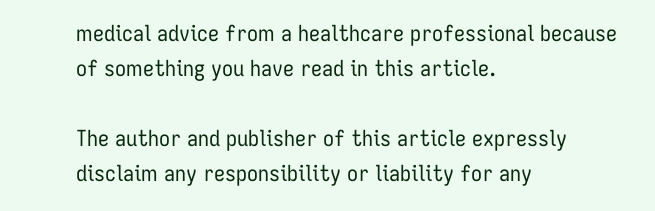medical advice from a healthcare professional because of something you have read in this article.

The author and publisher of this article expressly disclaim any responsibility or liability for any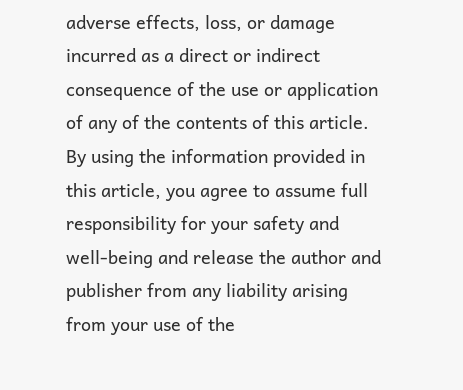adverse effects, loss, or damage incurred as a direct or indirect consequence of the use or application of any of the contents of this article. By using the information provided in this article, you agree to assume full responsibility for your safety and well-being and release the author and publisher from any liability arising from your use of the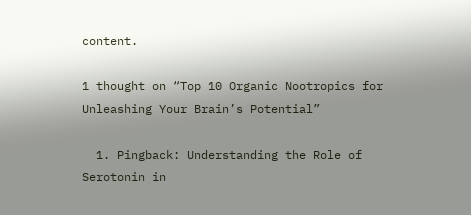content.

1 thought on “Top 10 Organic Nootropics for Unleashing Your Brain’s Potential”

  1. Pingback: Understanding the Role of Serotonin in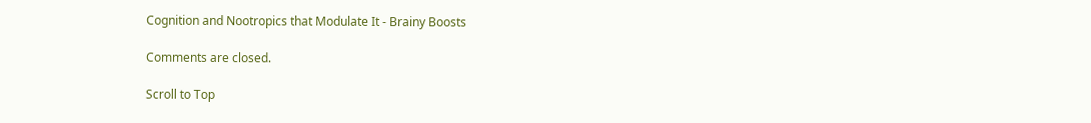Cognition and Nootropics that Modulate It - Brainy Boosts

Comments are closed.

Scroll to Top